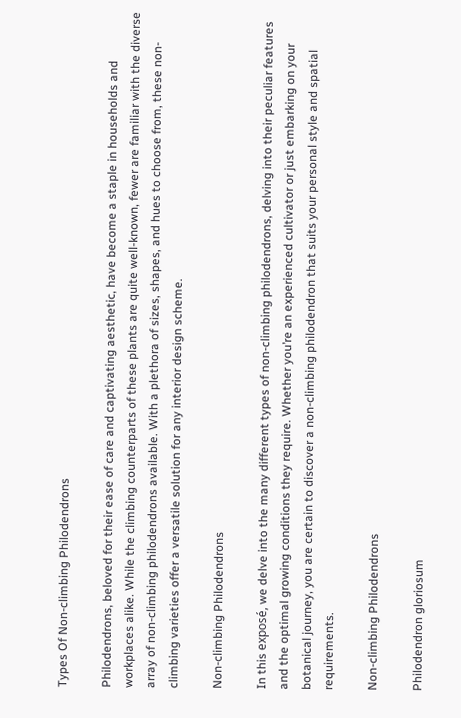Types Of Non-climbing Philodendrons

Philodendrons, beloved for their ease of care and captivating aesthetic, have become a staple in households and workplaces alike. While the climbing counterparts of these plants are quite well-known, fewer are familiar with the diverse array of non-climbing philodendrons available. With a plethora of sizes, shapes, and hues to choose from, these non-climbing varieties offer a versatile solution for any interior design scheme.

Non-climbing Philodendrons

In this exposé, we delve into the many different types of non-climbing philodendrons, delving into their peculiar features and the optimal growing conditions they require. Whether you’re an experienced cultivator or just embarking on your botanical journey, you are certain to discover a non-climbing philodendron that suits your personal style and spatial requirements.

Non-climbing Philodendrons

Philodendron gloriosum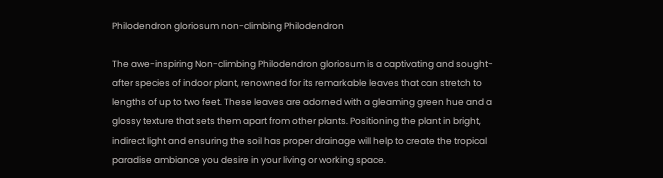Philodendron gloriosum non-climbing Philodendron

The awe-inspiring Non-climbing Philodendron gloriosum is a captivating and sought-after species of indoor plant, renowned for its remarkable leaves that can stretch to lengths of up to two feet. These leaves are adorned with a gleaming green hue and a glossy texture that sets them apart from other plants. Positioning the plant in bright, indirect light and ensuring the soil has proper drainage will help to create the tropical paradise ambiance you desire in your living or working space.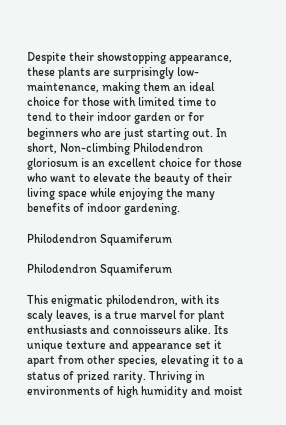Despite their showstopping appearance, these plants are surprisingly low-maintenance, making them an ideal choice for those with limited time to tend to their indoor garden or for beginners who are just starting out. In short, Non-climbing Philodendron gloriosum is an excellent choice for those who want to elevate the beauty of their living space while enjoying the many benefits of indoor gardening.

Philodendron Squamiferum

Philodendron Squamiferum

This enigmatic philodendron, with its scaly leaves, is a true marvel for plant enthusiasts and connoisseurs alike. Its unique texture and appearance set it apart from other species, elevating it to a status of prized rarity. Thriving in environments of high humidity and moist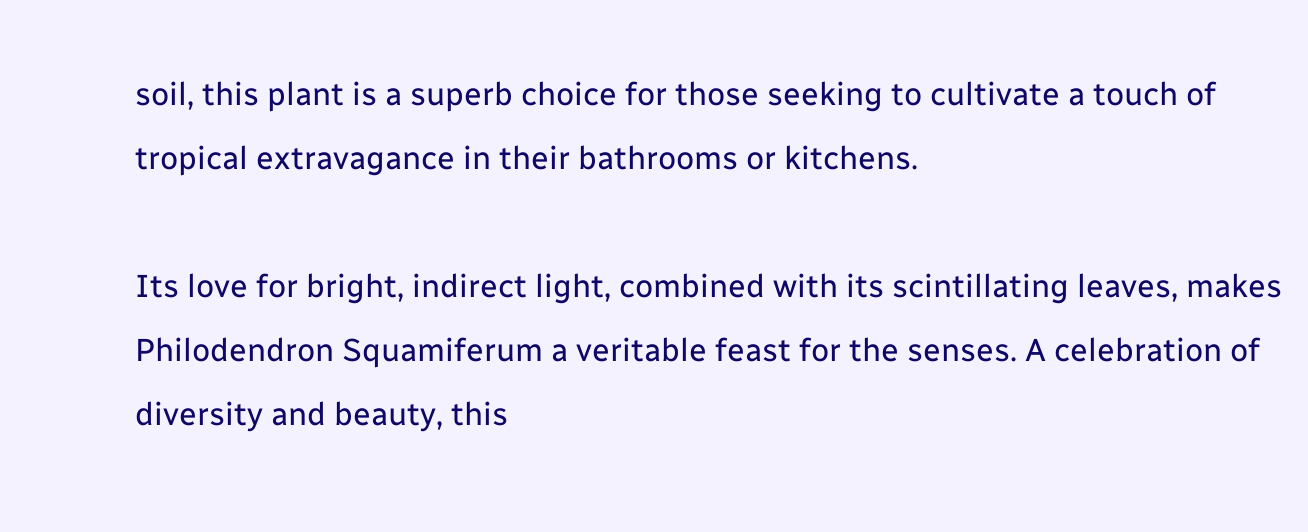soil, this plant is a superb choice for those seeking to cultivate a touch of tropical extravagance in their bathrooms or kitchens.

Its love for bright, indirect light, combined with its scintillating leaves, makes Philodendron Squamiferum a veritable feast for the senses. A celebration of diversity and beauty, this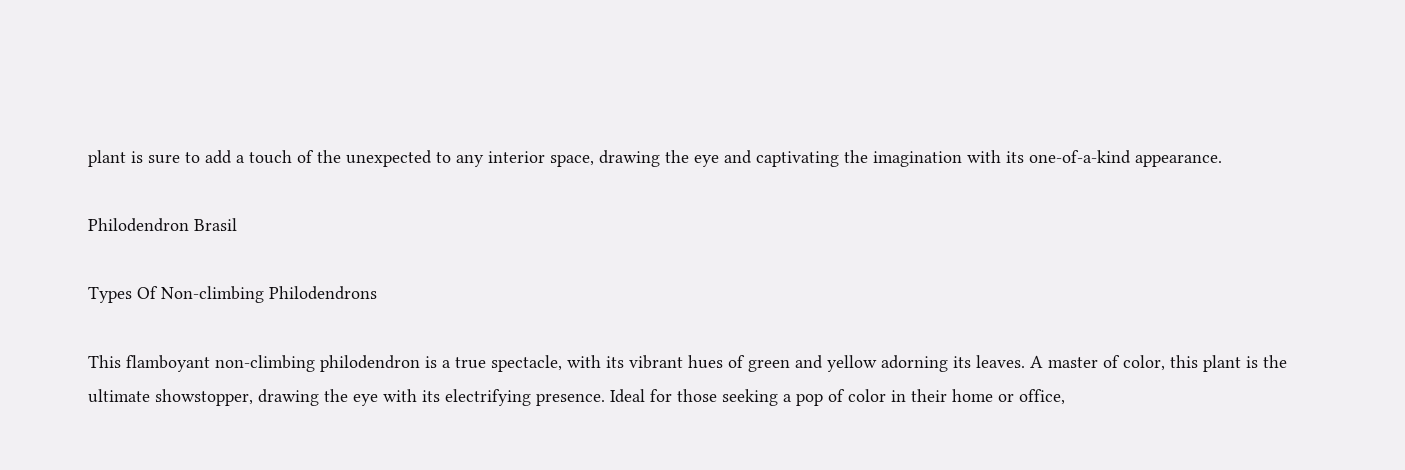plant is sure to add a touch of the unexpected to any interior space, drawing the eye and captivating the imagination with its one-of-a-kind appearance.

Philodendron Brasil

Types Of Non-climbing Philodendrons

This flamboyant non-climbing philodendron is a true spectacle, with its vibrant hues of green and yellow adorning its leaves. A master of color, this plant is the ultimate showstopper, drawing the eye with its electrifying presence. Ideal for those seeking a pop of color in their home or office,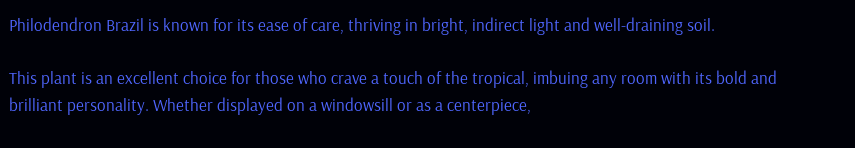Philodendron Brazil is known for its ease of care, thriving in bright, indirect light and well-draining soil.

This plant is an excellent choice for those who crave a touch of the tropical, imbuing any room with its bold and brilliant personality. Whether displayed on a windowsill or as a centerpiece,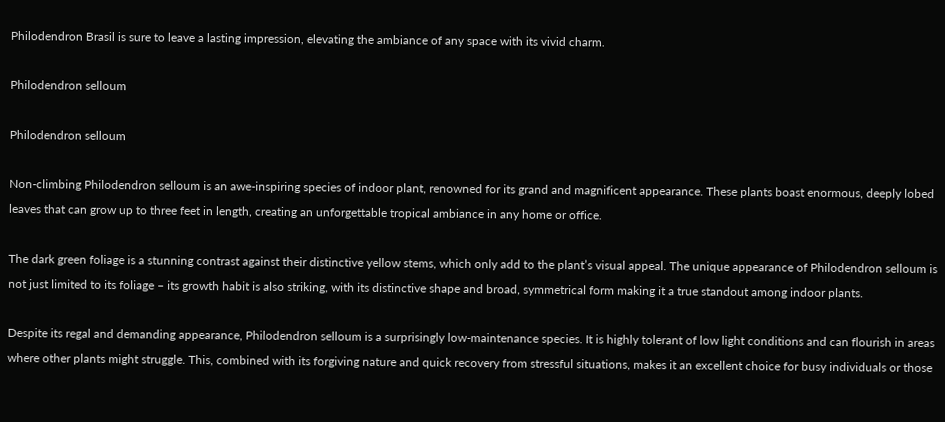Philodendron Brasil is sure to leave a lasting impression, elevating the ambiance of any space with its vivid charm.

Philodendron selloum

Philodendron selloum

Non-climbing Philodendron selloum is an awe-inspiring species of indoor plant, renowned for its grand and magnificent appearance. These plants boast enormous, deeply lobed leaves that can grow up to three feet in length, creating an unforgettable tropical ambiance in any home or office.

The dark green foliage is a stunning contrast against their distinctive yellow stems, which only add to the plant’s visual appeal. The unique appearance of Philodendron selloum is not just limited to its foliage – its growth habit is also striking, with its distinctive shape and broad, symmetrical form making it a true standout among indoor plants.

Despite its regal and demanding appearance, Philodendron selloum is a surprisingly low-maintenance species. It is highly tolerant of low light conditions and can flourish in areas where other plants might struggle. This, combined with its forgiving nature and quick recovery from stressful situations, makes it an excellent choice for busy individuals or those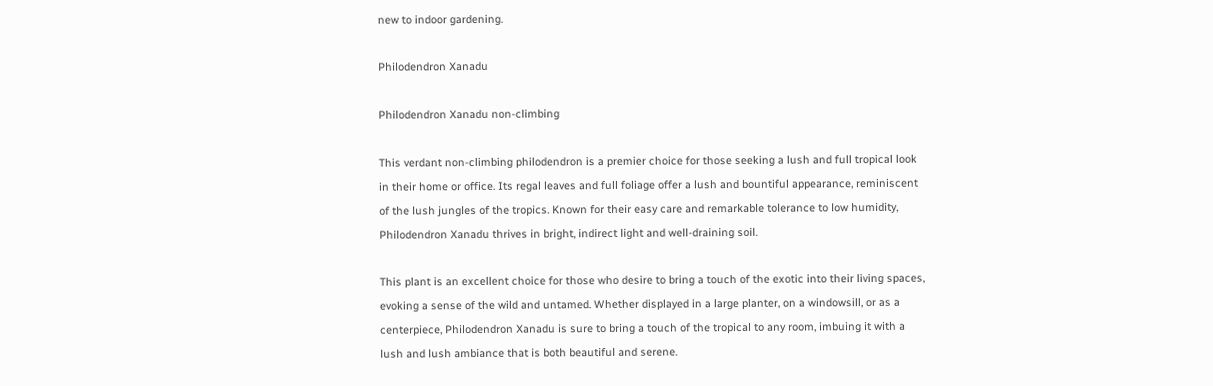new to indoor gardening.

Philodendron Xanadu

Philodendron Xanadu non-climbing

This verdant non-climbing philodendron is a premier choice for those seeking a lush and full tropical look in their home or office. Its regal leaves and full foliage offer a lush and bountiful appearance, reminiscent of the lush jungles of the tropics. Known for their easy care and remarkable tolerance to low humidity, Philodendron Xanadu thrives in bright, indirect light and well-draining soil.

This plant is an excellent choice for those who desire to bring a touch of the exotic into their living spaces, evoking a sense of the wild and untamed. Whether displayed in a large planter, on a windowsill, or as a centerpiece, Philodendron Xanadu is sure to bring a touch of the tropical to any room, imbuing it with a lush and lush ambiance that is both beautiful and serene.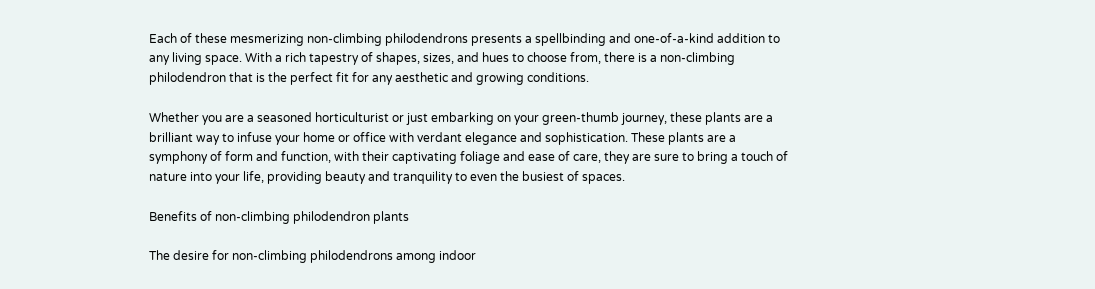Each of these mesmerizing non-climbing philodendrons presents a spellbinding and one-of-a-kind addition to any living space. With a rich tapestry of shapes, sizes, and hues to choose from, there is a non-climbing philodendron that is the perfect fit for any aesthetic and growing conditions.

Whether you are a seasoned horticulturist or just embarking on your green-thumb journey, these plants are a brilliant way to infuse your home or office with verdant elegance and sophistication. These plants are a symphony of form and function, with their captivating foliage and ease of care, they are sure to bring a touch of nature into your life, providing beauty and tranquility to even the busiest of spaces.

Benefits of non-climbing philodendron plants

The desire for non-climbing philodendrons among indoor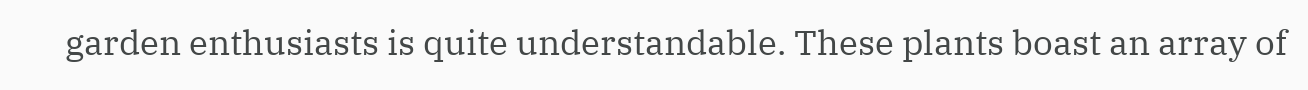garden enthusiasts is quite understandable. These plants boast an array of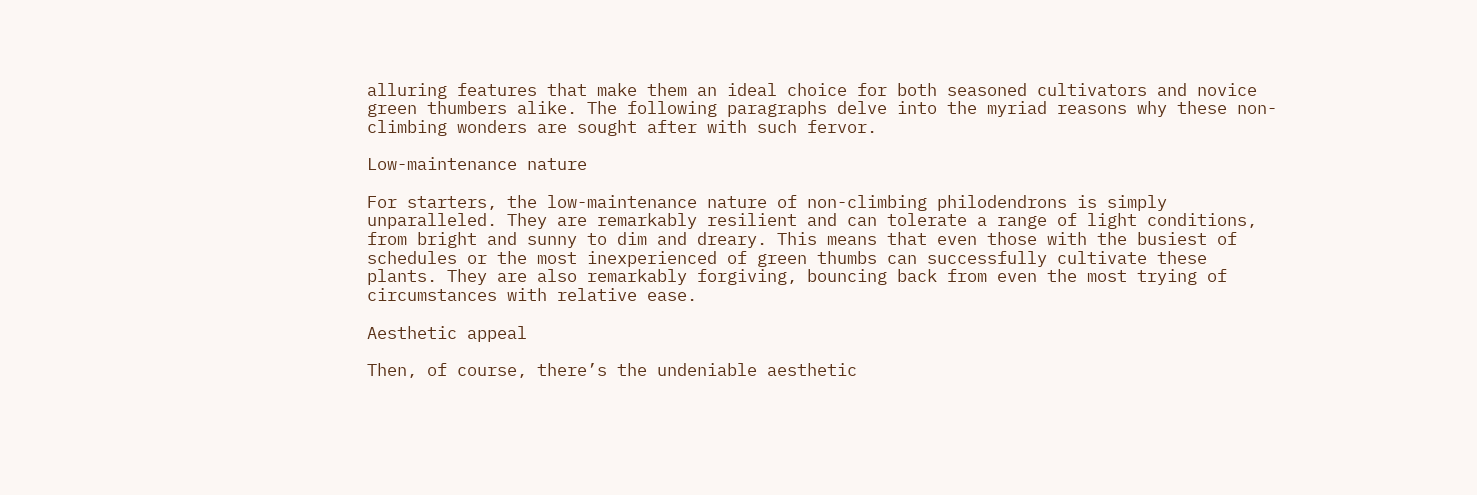alluring features that make them an ideal choice for both seasoned cultivators and novice green thumbers alike. The following paragraphs delve into the myriad reasons why these non-climbing wonders are sought after with such fervor.

Low-maintenance nature

For starters, the low-maintenance nature of non-climbing philodendrons is simply unparalleled. They are remarkably resilient and can tolerate a range of light conditions, from bright and sunny to dim and dreary. This means that even those with the busiest of schedules or the most inexperienced of green thumbs can successfully cultivate these plants. They are also remarkably forgiving, bouncing back from even the most trying of circumstances with relative ease.

Aesthetic appeal

Then, of course, there’s the undeniable aesthetic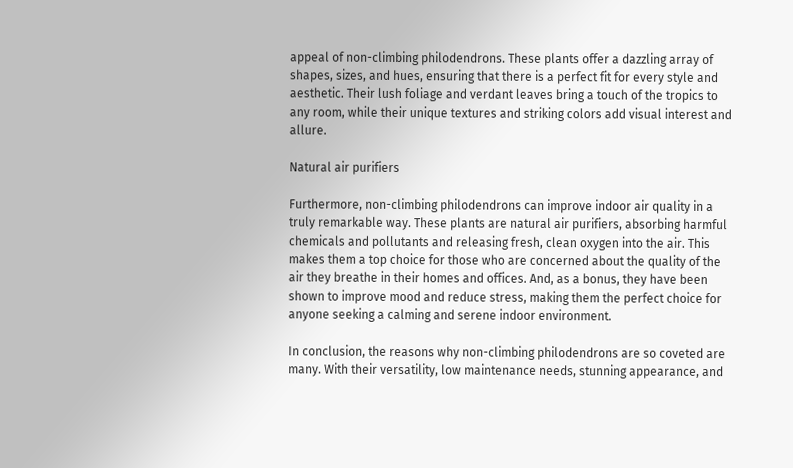appeal of non-climbing philodendrons. These plants offer a dazzling array of shapes, sizes, and hues, ensuring that there is a perfect fit for every style and aesthetic. Their lush foliage and verdant leaves bring a touch of the tropics to any room, while their unique textures and striking colors add visual interest and allure.

Natural air purifiers

Furthermore, non-climbing philodendrons can improve indoor air quality in a truly remarkable way. These plants are natural air purifiers, absorbing harmful chemicals and pollutants and releasing fresh, clean oxygen into the air. This makes them a top choice for those who are concerned about the quality of the air they breathe in their homes and offices. And, as a bonus, they have been shown to improve mood and reduce stress, making them the perfect choice for anyone seeking a calming and serene indoor environment.

In conclusion, the reasons why non-climbing philodendrons are so coveted are many. With their versatility, low maintenance needs, stunning appearance, and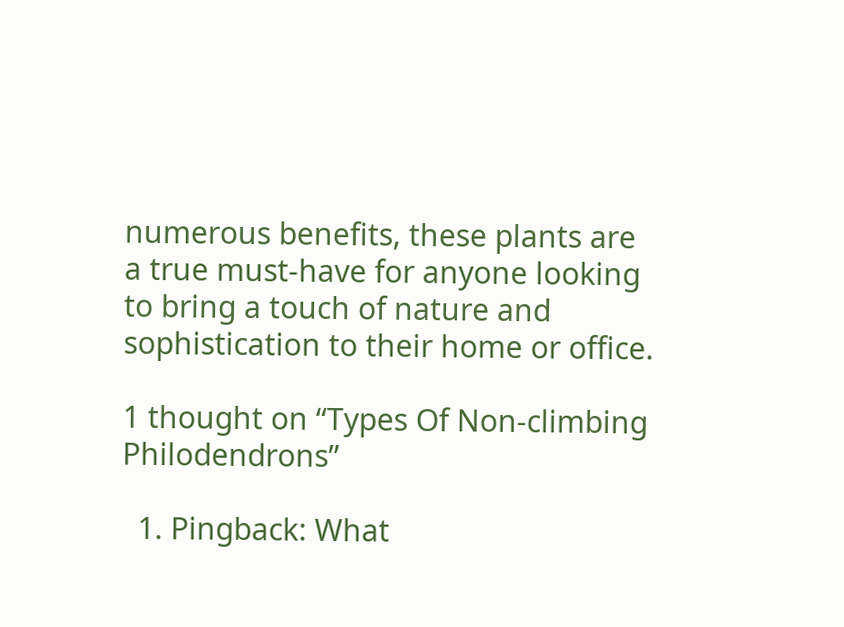numerous benefits, these plants are a true must-have for anyone looking to bring a touch of nature and sophistication to their home or office.

1 thought on “Types Of Non-climbing Philodendrons”

  1. Pingback: What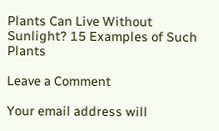Plants Can Live Without Sunlight? 15 Examples of Such Plants

Leave a Comment

Your email address will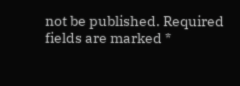not be published. Required fields are marked *